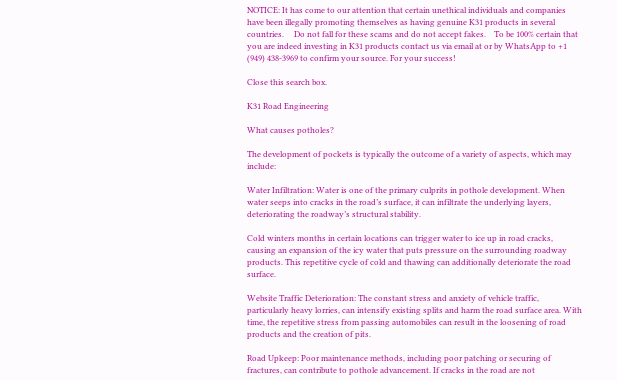NOTICE: It has come to our attention that certain unethical individuals and companies have been illegally promoting themselves as having genuine K31 products in several countries.     Do not fall for these scams and do not accept fakes.    To be 100% certain that you are indeed investing in K31 products contact us via email at or by WhatsApp to +1 (949) 438-3969 to confirm your source. For your success!

Close this search box.

K31 Road Engineering

What causes potholes?

The development of pockets is typically the outcome of a variety of aspects, which may include:

Water Infiltration: Water is one of the primary culprits in pothole development. When water seeps into cracks in the road’s surface, it can infiltrate the underlying layers, deteriorating the roadway’s structural stability.

Cold winters months in certain locations can trigger water to ice up in road cracks, causing an expansion of the icy water that puts pressure on the surrounding roadway products. This repetitive cycle of cold and thawing can additionally deteriorate the road surface.

Website Traffic Deterioration: The constant stress and anxiety of vehicle traffic, particularly heavy lorries, can intensify existing splits and harm the road surface area. With time, the repetitive stress from passing automobiles can result in the loosening of road products and the creation of pits.

Road Upkeep: Poor maintenance methods, including poor patching or securing of fractures, can contribute to pothole advancement. If cracks in the road are not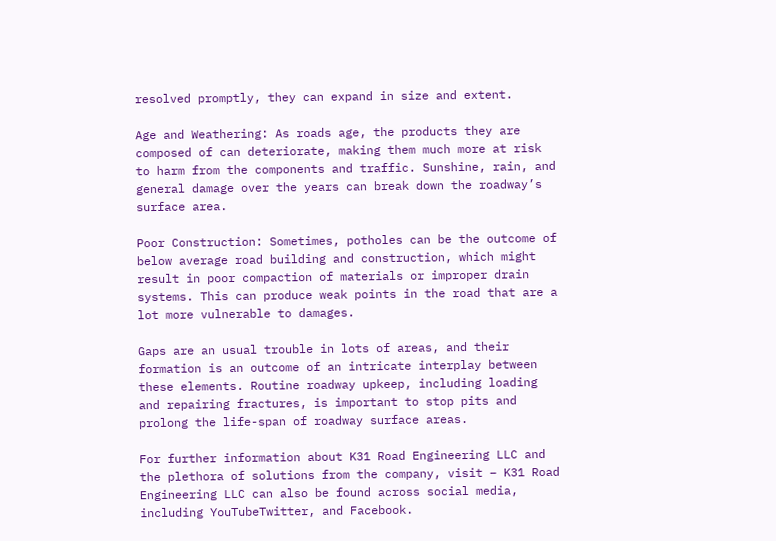resolved promptly, they can expand in size and extent.

Age and Weathering: As roads age, the products they are composed of can deteriorate, making them much more at risk to harm from the components and traffic. Sunshine, rain, and general damage over the years can break down the roadway’s surface area.

Poor Construction: Sometimes, potholes can be the outcome of below average road building and construction, which might result in poor compaction of materials or improper drain systems. This can produce weak points in the road that are a lot more vulnerable to damages.

Gaps are an usual trouble in lots of areas, and their formation is an outcome of an intricate interplay between these elements. Routine roadway upkeep, including loading and repairing fractures, is important to stop pits and prolong the life-span of roadway surface areas.

For further information about K31 Road Engineering LLC and the plethora of solutions from the company, visit – K31 Road Engineering LLC can also be found across social media, including YouTubeTwitter, and Facebook.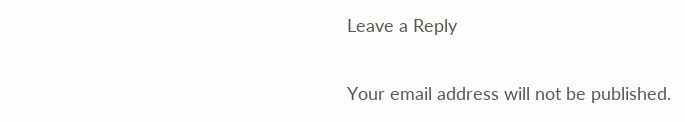Leave a Reply

Your email address will not be published.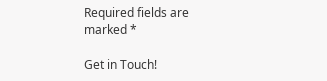Required fields are marked *

Get in Touch!